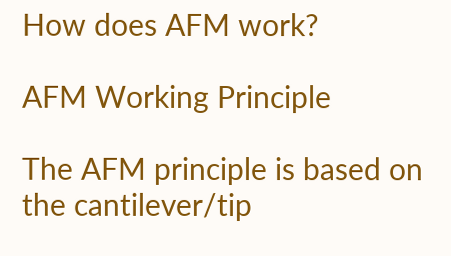How does AFM work?

AFM Working Principle

The AFM principle is based on the cantilever/tip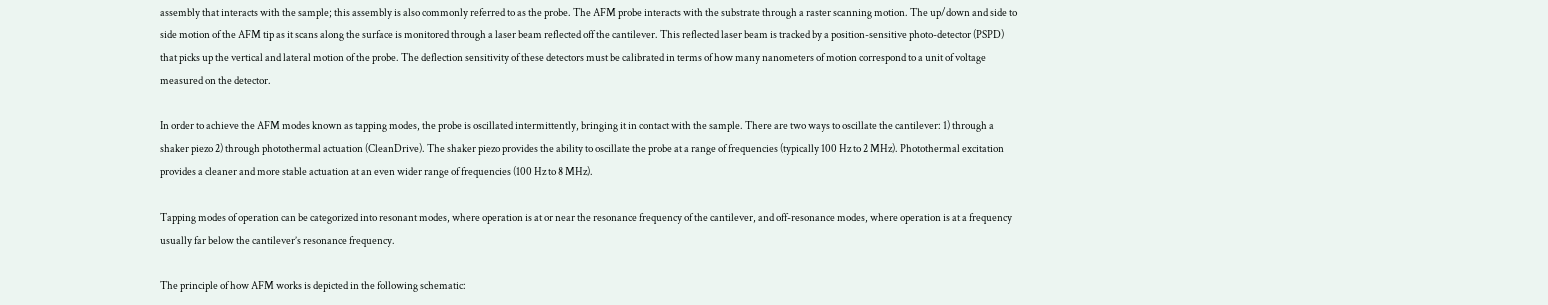assembly that interacts with the sample; this assembly is also commonly referred to as the probe. The AFM probe interacts with the substrate through a raster scanning motion. The up/down and side to side motion of the AFM tip as it scans along the surface is monitored through a laser beam reflected off the cantilever. This reflected laser beam is tracked by a position-sensitive photo-detector (PSPD) that picks up the vertical and lateral motion of the probe. The deflection sensitivity of these detectors must be calibrated in terms of how many nanometers of motion correspond to a unit of voltage measured on the detector.

In order to achieve the AFM modes known as tapping modes, the probe is oscillated intermittently, bringing it in contact with the sample. There are two ways to oscillate the cantilever: 1) through a shaker piezo 2) through photothermal actuation (CleanDrive). The shaker piezo provides the ability to oscillate the probe at a range of frequencies (typically 100 Hz to 2 MHz). Photothermal excitation provides a cleaner and more stable actuation at an even wider range of frequencies (100 Hz to 8 MHz).

Tapping modes of operation can be categorized into resonant modes, where operation is at or near the resonance frequency of the cantilever, and off-resonance modes, where operation is at a frequency usually far below the cantilever’s resonance frequency.

The principle of how AFM works is depicted in the following schematic: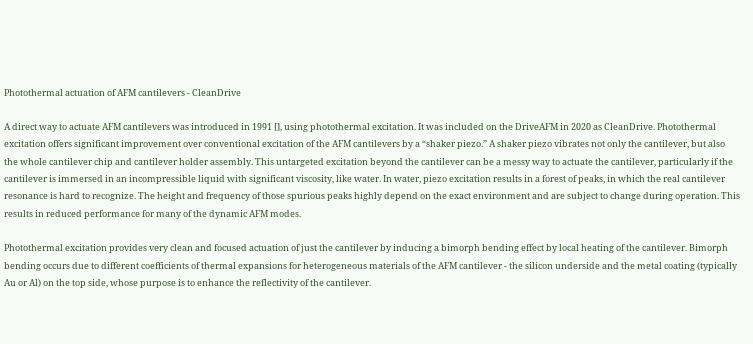Photothermal actuation of AFM cantilevers - CleanDrive

A direct way to actuate AFM cantilevers was introduced in 1991 [], using photothermal excitation. It was included on the DriveAFM in 2020 as CleanDrive. Photothermal excitation offers significant improvement over conventional excitation of the AFM cantilevers by a “shaker piezo.” A shaker piezo vibrates not only the cantilever, but also the whole cantilever chip and cantilever holder assembly. This untargeted excitation beyond the cantilever can be a messy way to actuate the cantilever, particularly if the cantilever is immersed in an incompressible liquid with significant viscosity, like water. In water, piezo excitation results in a forest of peaks, in which the real cantilever resonance is hard to recognize. The height and frequency of those spurious peaks highly depend on the exact environment and are subject to change during operation. This results in reduced performance for many of the dynamic AFM modes.

Photothermal excitation provides very clean and focused actuation of just the cantilever by inducing a bimorph bending effect by local heating of the cantilever. Bimorph bending occurs due to different coefficients of thermal expansions for heterogeneous materials of the AFM cantilever - the silicon underside and the metal coating (typically Au or Al) on the top side, whose purpose is to enhance the reflectivity of the cantilever.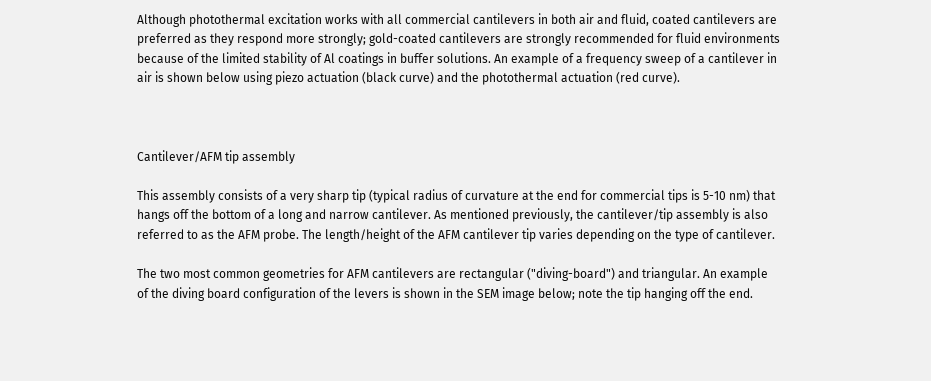Although photothermal excitation works with all commercial cantilevers in both air and fluid, coated cantilevers are preferred as they respond more strongly; gold-coated cantilevers are strongly recommended for fluid environments because of the limited stability of Al coatings in buffer solutions. An example of a frequency sweep of a cantilever in air is shown below using piezo actuation (black curve) and the photothermal actuation (red curve).



Cantilever/AFM tip assembly

This assembly consists of a very sharp tip (typical radius of curvature at the end for commercial tips is 5-10 nm) that hangs off the bottom of a long and narrow cantilever. As mentioned previously, the cantilever/tip assembly is also referred to as the AFM probe. The length/height of the AFM cantilever tip varies depending on the type of cantilever.

The two most common geometries for AFM cantilevers are rectangular ("diving-board") and triangular. An example of the diving board configuration of the levers is shown in the SEM image below; note the tip hanging off the end.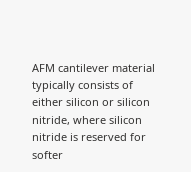AFM cantilever material typically consists of either silicon or silicon nitride, where silicon nitride is reserved for softer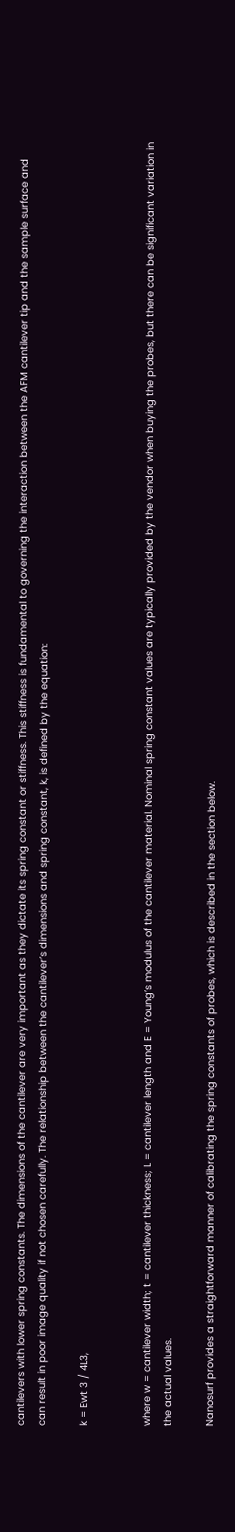cantilevers with lower spring constants. The dimensions of the cantilever are very important as they dictate its spring constant or stiffness. This stiffness is fundamental to governing the interaction between the AFM cantilever tip and the sample surface and can result in poor image quality if not chosen carefully. The relationship between the cantilever’s dimensions and spring constant, k, is defined by the equation:

k = Ewt 3 / 4L3,


where w = cantilever width; t = cantilever thickness; L = cantilever length and E = Young’s modulus of the cantilever material. Nominal spring constant values are typically provided by the vendor when buying the probes, but there can be significant variation in the actual values.

Nanosurf provides a straightforward manner of calibrating the spring constants of probes, which is described in the section below.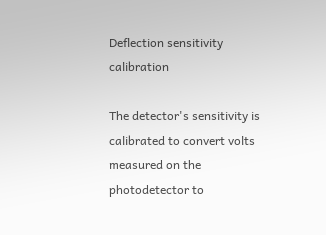Deflection sensitivity calibration

The detector's sensitivity is calibrated to convert volts measured on the photodetector to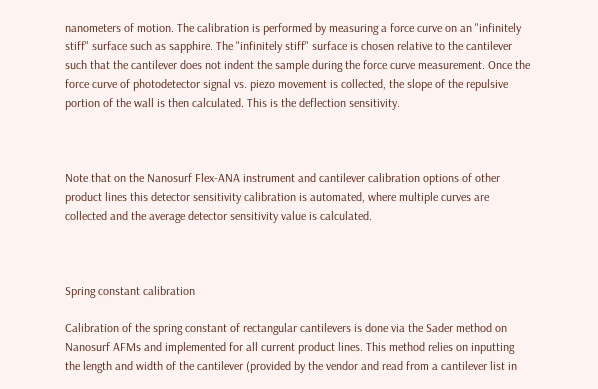nanometers of motion. The calibration is performed by measuring a force curve on an "infinitely stiff" surface such as sapphire. The "infinitely stiff" surface is chosen relative to the cantilever such that the cantilever does not indent the sample during the force curve measurement. Once the force curve of photodetector signal vs. piezo movement is collected, the slope of the repulsive portion of the wall is then calculated. This is the deflection sensitivity.



Note that on the Nanosurf Flex-ANA instrument and cantilever calibration options of other product lines this detector sensitivity calibration is automated, where multiple curves are collected and the average detector sensitivity value is calculated.



Spring constant calibration

Calibration of the spring constant of rectangular cantilevers is done via the Sader method on Nanosurf AFMs and implemented for all current product lines. This method relies on inputting the length and width of the cantilever (provided by the vendor and read from a cantilever list in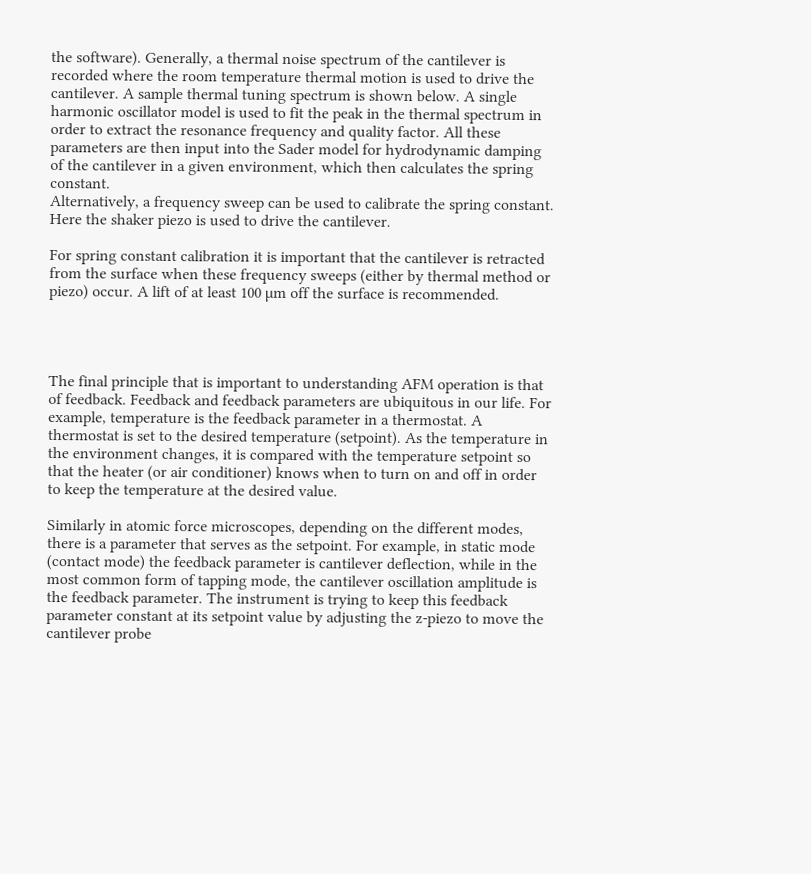the software). Generally, a thermal noise spectrum of the cantilever is recorded where the room temperature thermal motion is used to drive the cantilever. A sample thermal tuning spectrum is shown below. A single harmonic oscillator model is used to fit the peak in the thermal spectrum in order to extract the resonance frequency and quality factor. All these parameters are then input into the Sader model for hydrodynamic damping of the cantilever in a given environment, which then calculates the spring constant.
Alternatively, a frequency sweep can be used to calibrate the spring constant. Here the shaker piezo is used to drive the cantilever.

For spring constant calibration it is important that the cantilever is retracted from the surface when these frequency sweeps (either by thermal method or piezo) occur. A lift of at least 100 µm off the surface is recommended.




The final principle that is important to understanding AFM operation is that of feedback. Feedback and feedback parameters are ubiquitous in our life. For example, temperature is the feedback parameter in a thermostat. A thermostat is set to the desired temperature (setpoint). As the temperature in the environment changes, it is compared with the temperature setpoint so that the heater (or air conditioner) knows when to turn on and off in order to keep the temperature at the desired value.

Similarly in atomic force microscopes, depending on the different modes, there is a parameter that serves as the setpoint. For example, in static mode (contact mode) the feedback parameter is cantilever deflection, while in the most common form of tapping mode, the cantilever oscillation amplitude is the feedback parameter. The instrument is trying to keep this feedback parameter constant at its setpoint value by adjusting the z-piezo to move the cantilever probe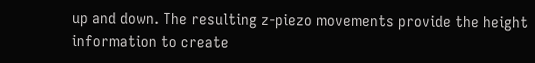up and down. The resulting z-piezo movements provide the height information to create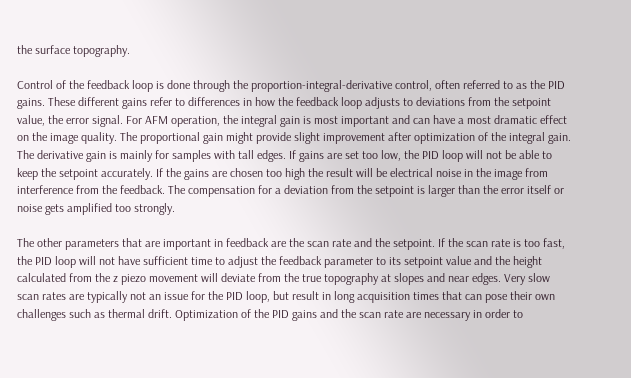the surface topography.

Control of the feedback loop is done through the proportion-integral-derivative control, often referred to as the PID gains. These different gains refer to differences in how the feedback loop adjusts to deviations from the setpoint value, the error signal. For AFM operation, the integral gain is most important and can have a most dramatic effect on the image quality. The proportional gain might provide slight improvement after optimization of the integral gain. The derivative gain is mainly for samples with tall edges. If gains are set too low, the PID loop will not be able to keep the setpoint accurately. If the gains are chosen too high the result will be electrical noise in the image from interference from the feedback. The compensation for a deviation from the setpoint is larger than the error itself or noise gets amplified too strongly.

The other parameters that are important in feedback are the scan rate and the setpoint. If the scan rate is too fast, the PID loop will not have sufficient time to adjust the feedback parameter to its setpoint value and the height calculated from the z piezo movement will deviate from the true topography at slopes and near edges. Very slow scan rates are typically not an issue for the PID loop, but result in long acquisition times that can pose their own challenges such as thermal drift. Optimization of the PID gains and the scan rate are necessary in order to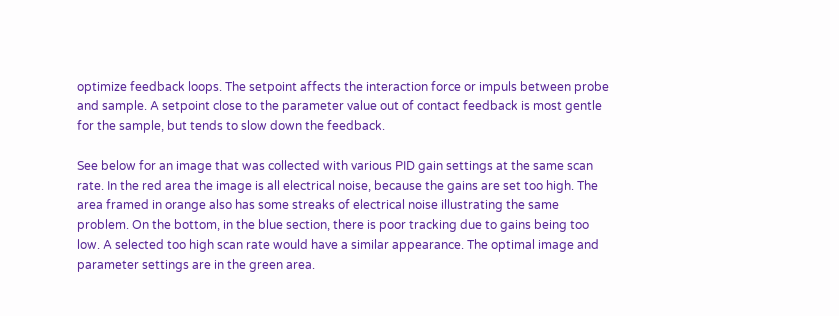optimize feedback loops. The setpoint affects the interaction force or impuls between probe and sample. A setpoint close to the parameter value out of contact feedback is most gentle for the sample, but tends to slow down the feedback.

See below for an image that was collected with various PID gain settings at the same scan rate. In the red area the image is all electrical noise, because the gains are set too high. The area framed in orange also has some streaks of electrical noise illustrating the same problem. On the bottom, in the blue section, there is poor tracking due to gains being too low. A selected too high scan rate would have a similar appearance. The optimal image and parameter settings are in the green area.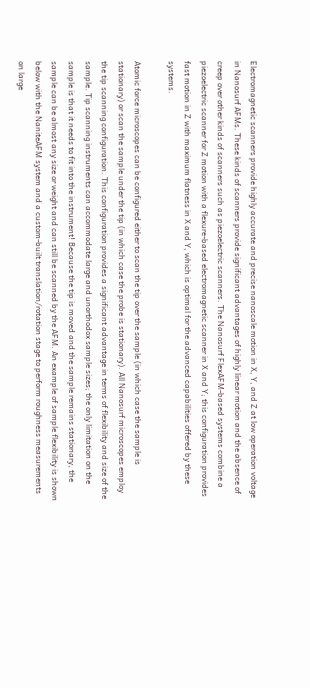Electromagnetic scanners provide highly accurate and precise nanoscale motion in X, Y, and Z at low operation voltage in Nanosurf AFMs. These kinds of scanners provide significant advantages of highly linear motion and the absence of creep over other kinds of scanners such as piezoelectric scanners. The Nanosurf FlexAFM-based systems combine a piezoelectric scanner for Z motion with a flexure-based electromagnetic scanner in X and Y; this configuration provides fast motion in Z with maximum flatness in X and Y, which is optimal for the advanced capabilities offered by these systems.

Atomic force microscopes can be configured either to scan the tip over the sample (in which case the sample is stationary) or scan the sample under the tip (in which case the probe is stationary). All Nanosurf microscopes employ the tip scanning configuration. This configuration provides a significant advantage in terms of flexibility and size of the sample. Tip scanning instruments can accommodate large and unorthodox sample sizes; the only limitation on the sample is that it needs to fit into the instrument! Because the tip is moved and the sample remains stationary, the sample can be almost any size or weight and can still be scanned by the AFM. An example of sample flexibility is shown below with the NaniteAFM system and a custom-built translation/rotation stage to perform roughness measurements on large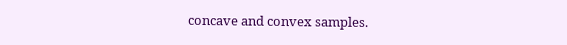concave and convex samples.